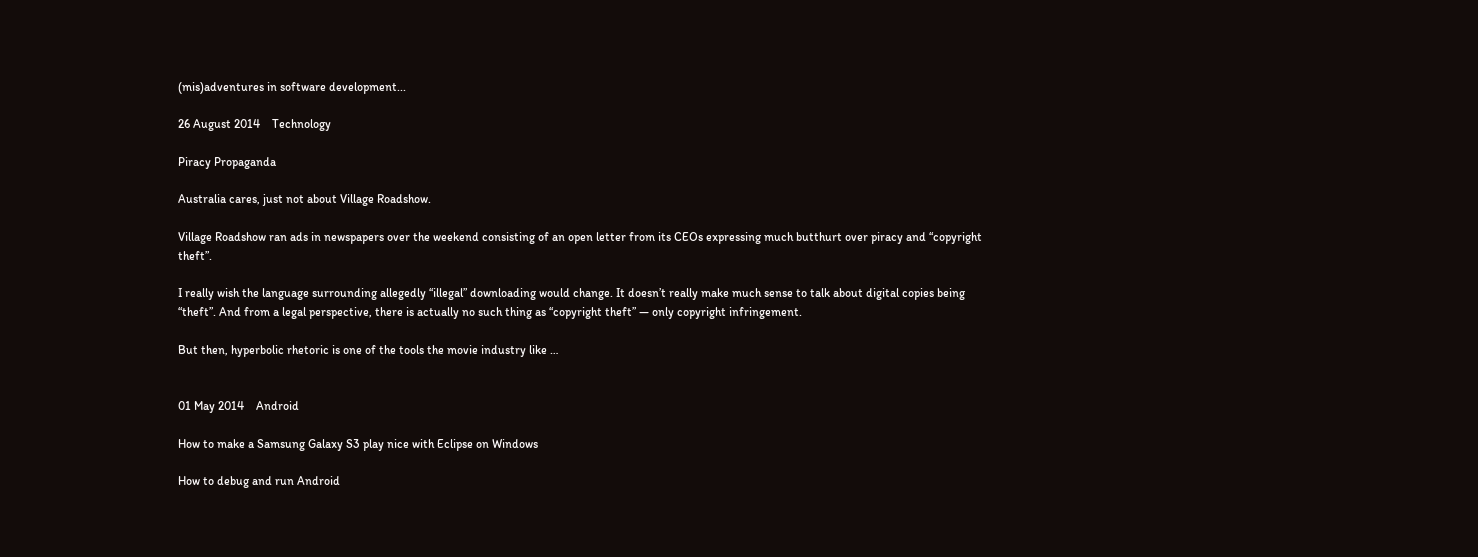(mis)adventures in software development...

26 August 2014    Technology

Piracy Propaganda

Australia cares, just not about Village Roadshow.

Village Roadshow ran ads in newspapers over the weekend consisting of an open letter from its CEOs expressing much butthurt over piracy and “copyright theft”.

I really wish the language surrounding allegedly “illegal” downloading would change. It doesn’t really make much sense to talk about digital copies being “theft”. And from a legal perspective, there is actually no such thing as “copyright theft” — only copyright infringement.

But then, hyperbolic rhetoric is one of the tools the movie industry like …


01 May 2014    Android

How to make a Samsung Galaxy S3 play nice with Eclipse on Windows

How to debug and run Android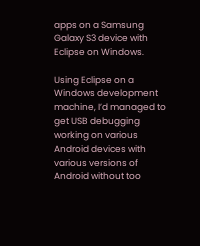apps on a Samsung Galaxy S3 device with Eclipse on Windows.

Using Eclipse on a Windows development machine, I’d managed to get USB debugging working on various Android devices with various versions of Android without too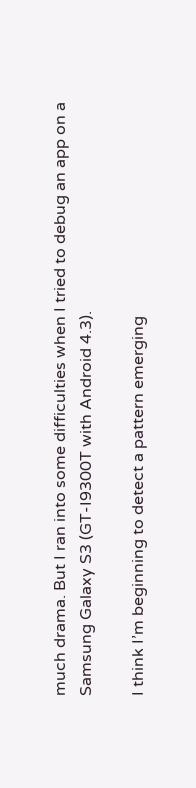much drama. But I ran into some difficulties when I tried to debug an app on a Samsung Galaxy S3 (GT-I9300T with Android 4.3).

I think I’m beginning to detect a pattern emerging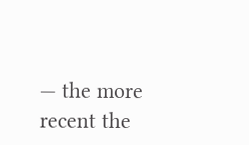— the more recent the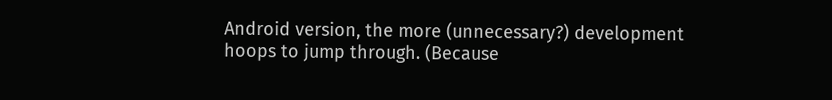Android version, the more (unnecessary?) development hoops to jump through. (Because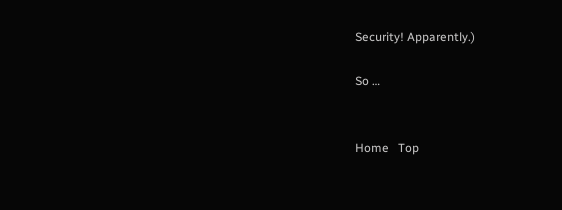Security! Apparently.)

So …


Home   Top